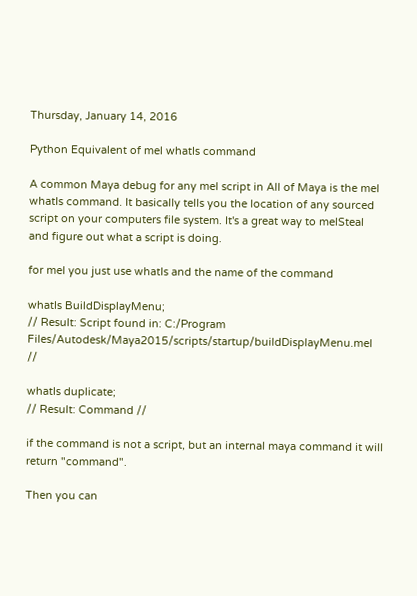Thursday, January 14, 2016

Python Equivalent of mel whatIs command

A common Maya debug for any mel script in All of Maya is the mel whatIs command. It basically tells you the location of any sourced script on your computers file system. It's a great way to melSteal and figure out what a script is doing.

for mel you just use whatIs and the name of the command

whatIs BuildDisplayMenu;
// Result: Script found in: C:/Program Files/Autodesk/Maya2015/scripts/startup/buildDisplayMenu.mel //

whatIs duplicate;
// Result: Command //

if the command is not a script, but an internal maya command it will return "command".

Then you can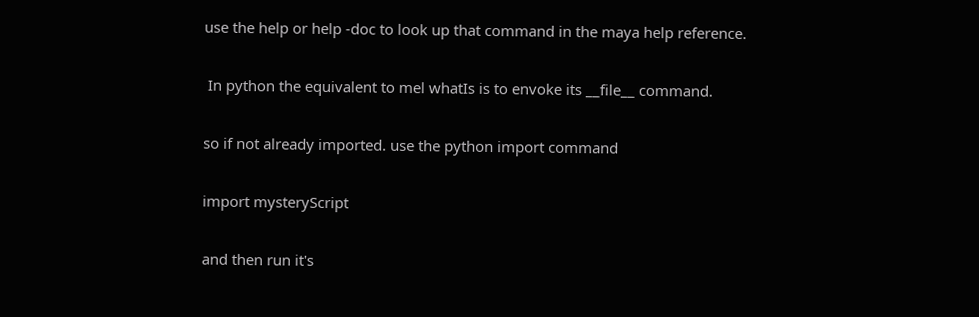use the help or help -doc to look up that command in the maya help reference.

 In python the equivalent to mel whatIs is to envoke its __file__ command.

so if not already imported. use the python import command

import mysteryScript

and then run it's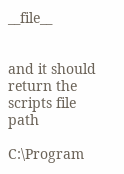__file__


and it should return the scripts file path

C:\Program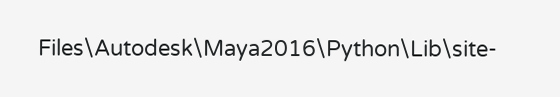Files\Autodesk\Maya2016\Python\Lib\site-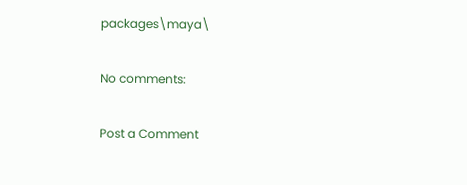packages\maya\

No comments:

Post a Comment